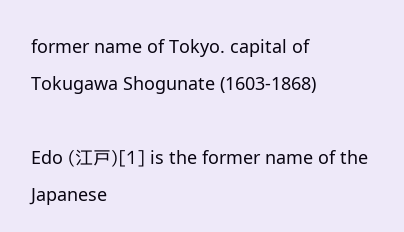former name of Tokyo. capital of Tokugawa Shogunate (1603-1868)

Edo (江戸)[1] is the former name of the Japanese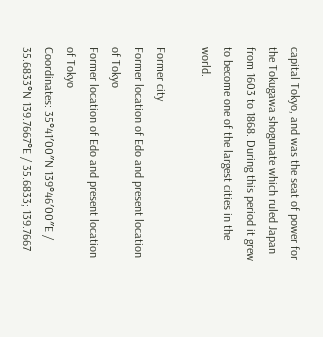capital Tokyo, and was the seat of power for the Tokugawa shogunate which ruled Japan from 1603 to 1868. During this period it grew to become one of the largest cities in the world.

Former city
Former location of Edo and present location of Tokyo
Former location of Edo and present location of Tokyo
Coordinates: 35°41′00″N 139°46′00″E / 35.6833°N 139.7667°E / 35.6833; 139.7667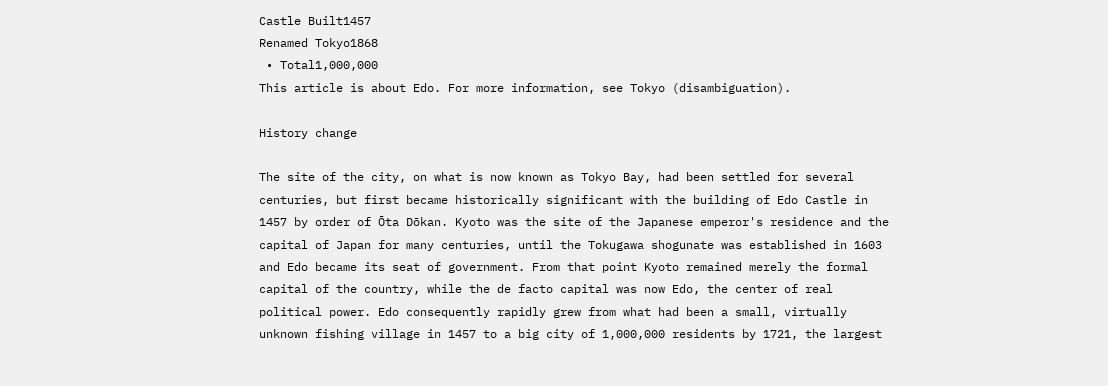Castle Built1457
Renamed Tokyo1868
 • Total1,000,000
This article is about Edo. For more information, see Tokyo (disambiguation).

History change

The site of the city, on what is now known as Tokyo Bay, had been settled for several centuries, but first became historically significant with the building of Edo Castle in 1457 by order of Ōta Dōkan. Kyoto was the site of the Japanese emperor's residence and the capital of Japan for many centuries, until the Tokugawa shogunate was established in 1603 and Edo became its seat of government. From that point Kyoto remained merely the formal capital of the country, while the de facto capital was now Edo, the center of real political power. Edo consequently rapidly grew from what had been a small, virtually unknown fishing village in 1457 to a big city of 1,000,000 residents by 1721, the largest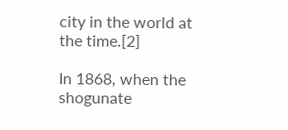city in the world at the time.[2]

In 1868, when the shogunate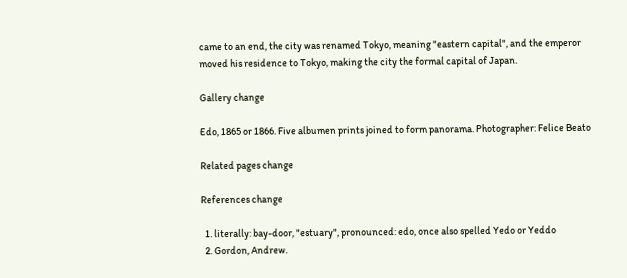came to an end, the city was renamed Tokyo, meaning "eastern capital", and the emperor moved his residence to Tokyo, making the city the formal capital of Japan.

Gallery change

Edo, 1865 or 1866. Five albumen prints joined to form panorama. Photographer: Felice Beato

Related pages change

References change

  1. literally: bay-door, "estuary", pronounced: edo, once also spelled Yedo or Yeddo
  2. Gordon, Andrew.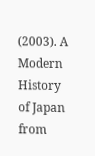(2003). A Modern History of Japan from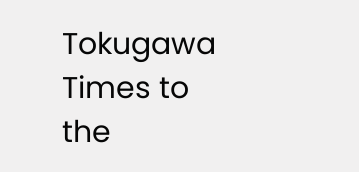Tokugawa Times to the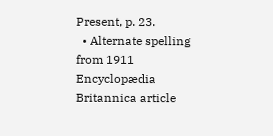Present, p. 23.
  • Alternate spelling from 1911 Encyclopædia Britannica article